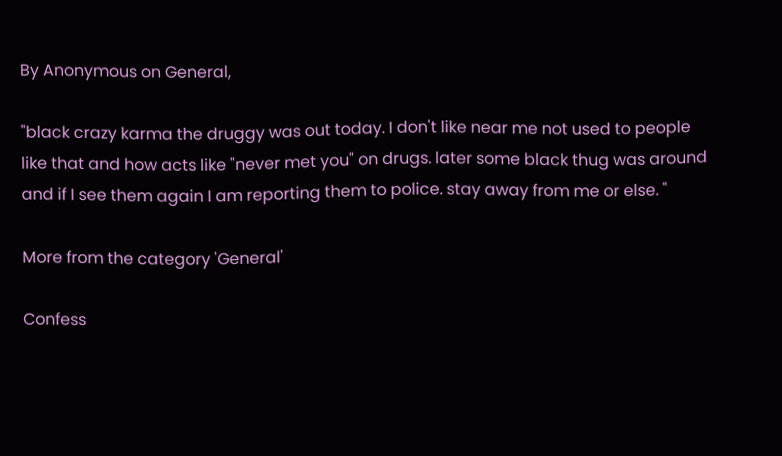By Anonymous on General,

"black crazy karma the druggy was out today. I don't like near me not used to people like that and how acts like "never met you" on drugs. later some black thug was around and if I see them again I am reporting them to police. stay away from me or else. "

More from the category 'General'

Confess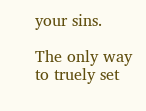your sins.

The only way to truely set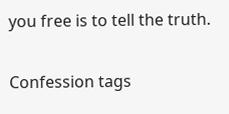you free is to tell the truth.

Confession tags